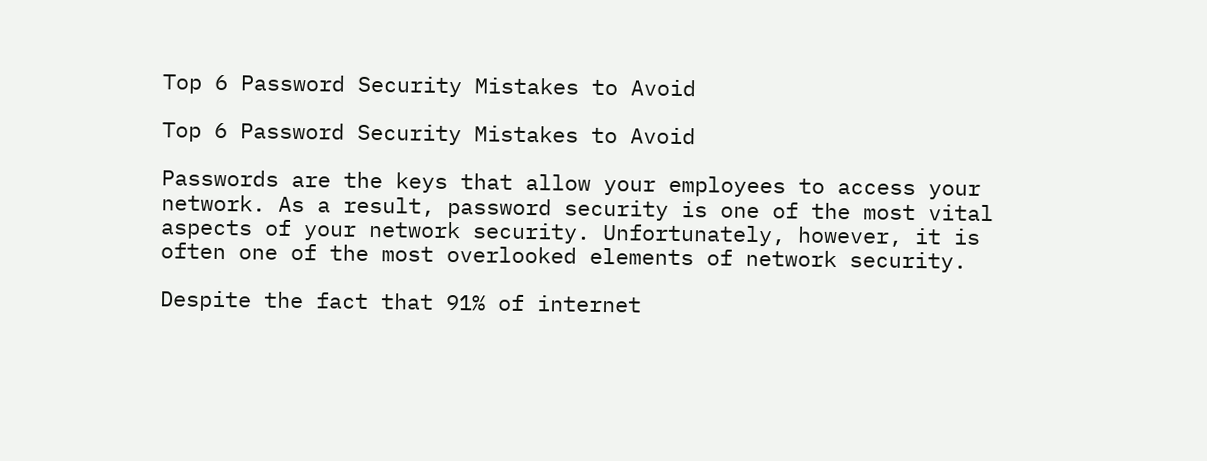Top 6 Password Security Mistakes to Avoid

Top 6 Password Security Mistakes to Avoid

Passwords are the keys that allow your employees to access your network. As a result, password security is one of the most vital aspects of your network security. Unfortunately, however, it is often one of the most overlooked elements of network security.

Despite the fact that 91% of internet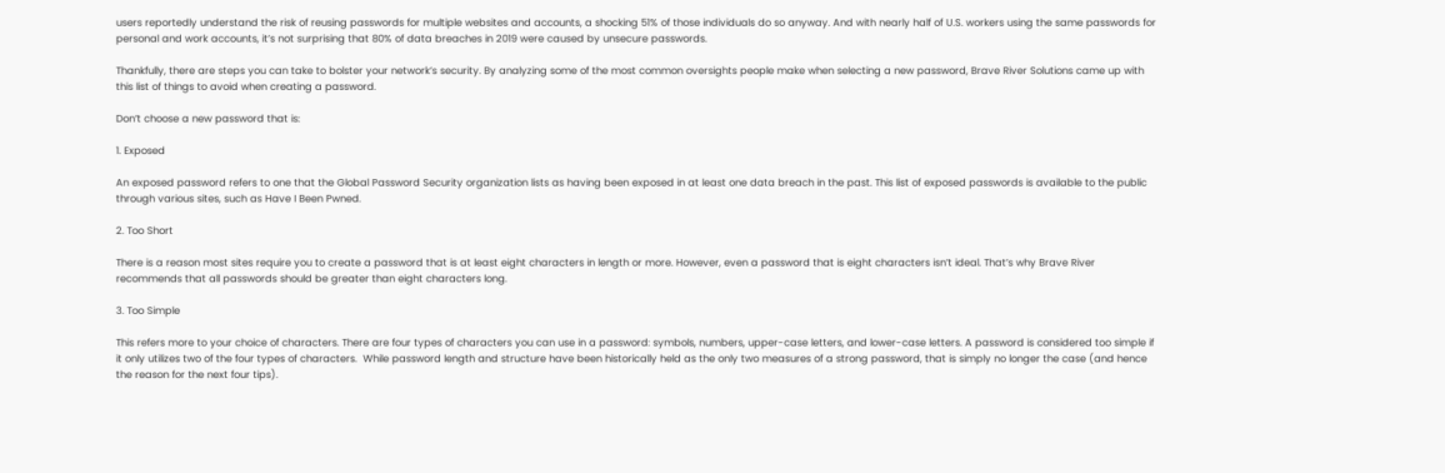users reportedly understand the risk of reusing passwords for multiple websites and accounts, a shocking 51% of those individuals do so anyway. And with nearly half of U.S. workers using the same passwords for personal and work accounts, it’s not surprising that 80% of data breaches in 2019 were caused by unsecure passwords.

Thankfully, there are steps you can take to bolster your network’s security. By analyzing some of the most common oversights people make when selecting a new password, Brave River Solutions came up with this list of things to avoid when creating a password.

Don’t choose a new password that is:

1. Exposed

An exposed password refers to one that the Global Password Security organization lists as having been exposed in at least one data breach in the past. This list of exposed passwords is available to the public through various sites, such as Have I Been Pwned.

2. Too Short

There is a reason most sites require you to create a password that is at least eight characters in length or more. However, even a password that is eight characters isn’t ideal. That’s why Brave River recommends that all passwords should be greater than eight characters long.

3. Too Simple

This refers more to your choice of characters. There are four types of characters you can use in a password: symbols, numbers, upper-case letters, and lower-case letters. A password is considered too simple if it only utilizes two of the four types of characters.  While password length and structure have been historically held as the only two measures of a strong password, that is simply no longer the case (and hence the reason for the next four tips).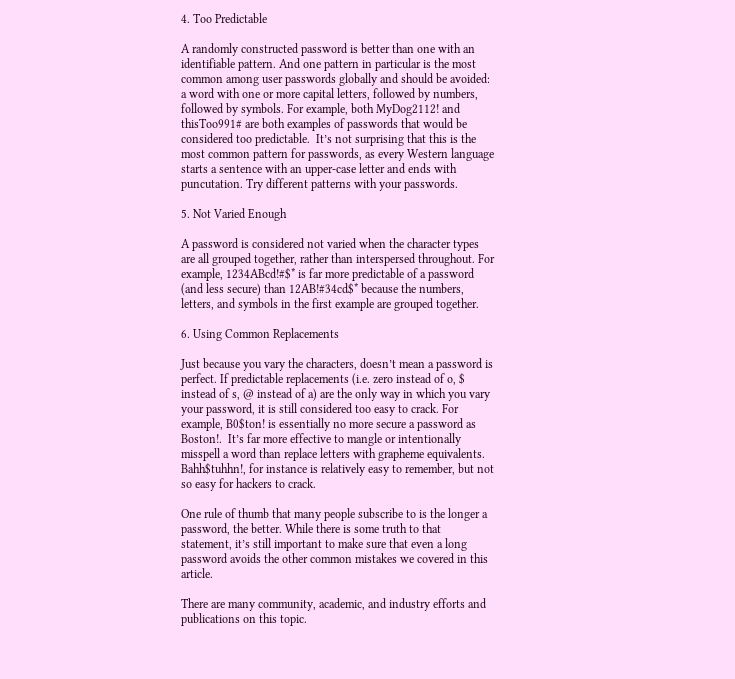4. Too Predictable

A randomly constructed password is better than one with an identifiable pattern. And one pattern in particular is the most common among user passwords globally and should be avoided: a word with one or more capital letters, followed by numbers, followed by symbols. For example, both MyDog2112! and thisToo991# are both examples of passwords that would be considered too predictable.  It’s not surprising that this is the most common pattern for passwords, as every Western language starts a sentence with an upper-case letter and ends with puncutation. Try different patterns with your passwords.

5. Not Varied Enough

A password is considered not varied when the character types are all grouped together, rather than interspersed throughout. For example, 1234ABcd!#$* is far more predictable of a password (and less secure) than 12AB!#34cd$* because the numbers, letters, and symbols in the first example are grouped together.

6. Using Common Replacements

Just because you vary the characters, doesn’t mean a password is perfect. If predictable replacements (i.e. zero instead of o, $ instead of s, @ instead of a) are the only way in which you vary your password, it is still considered too easy to crack. For example, B0$ton! is essentially no more secure a password as Boston!.  It’s far more effective to mangle or intentionally misspell a word than replace letters with grapheme equivalents.  Bahh$tuhhn!, for instance is relatively easy to remember, but not so easy for hackers to crack.

One rule of thumb that many people subscribe to is the longer a password, the better. While there is some truth to that statement, it’s still important to make sure that even a long password avoids the other common mistakes we covered in this article.

There are many community, academic, and industry efforts and publications on this topic.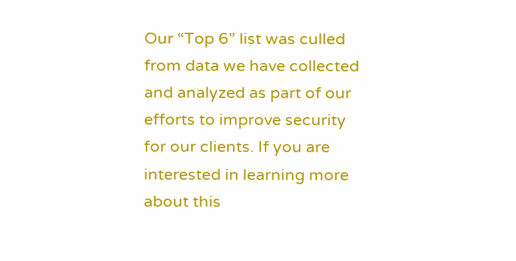Our “Top 6” list was culled from data we have collected and analyzed as part of our efforts to improve security for our clients. If you are interested in learning more about this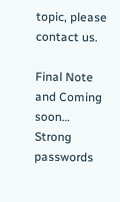topic, please contact us.

Final Note and Coming soon… Strong passwords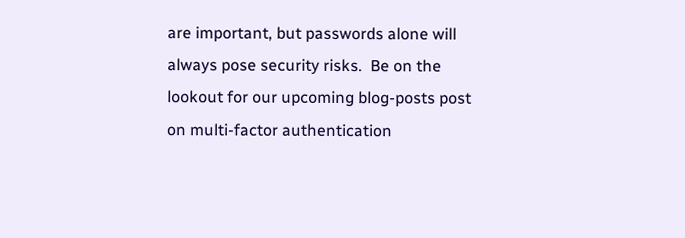are important, but passwords alone will always pose security risks.  Be on the lookout for our upcoming blog-posts post on multi-factor authentication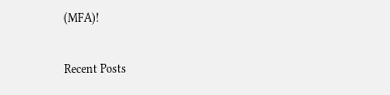(MFA)!

Recent Posts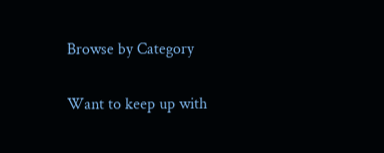Browse by Category

Want to keep up with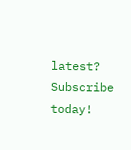latest? Subscribe today!